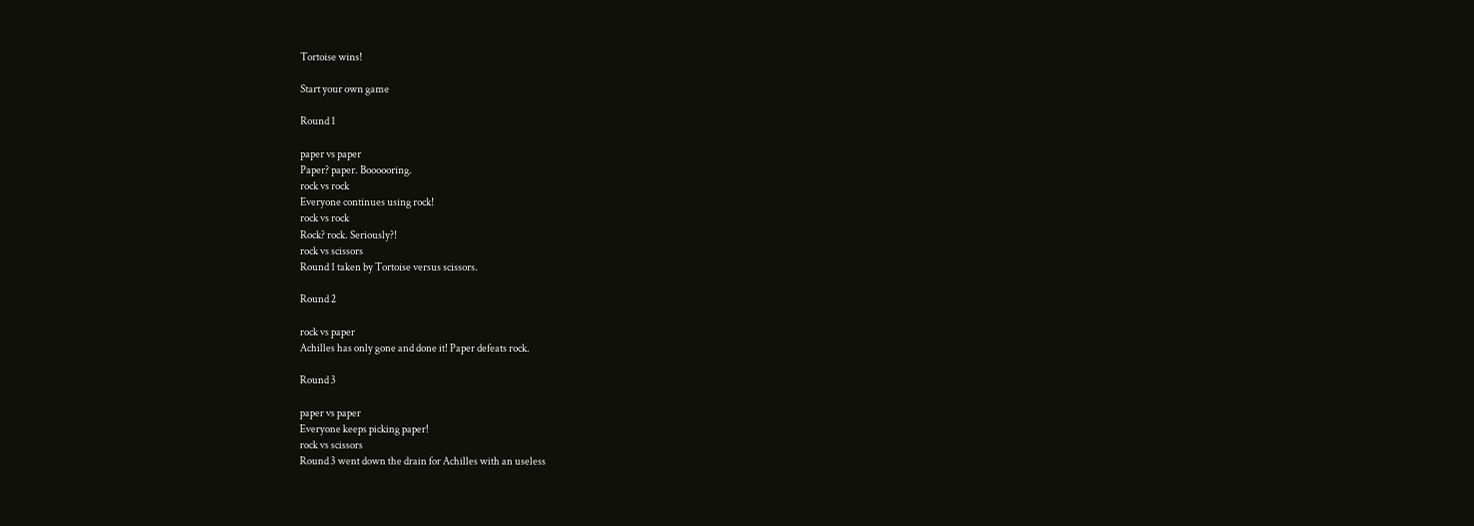Tortoise wins!

Start your own game

Round 1

paper vs paper
Paper? paper. Boooooring.
rock vs rock
Everyone continues using rock!
rock vs rock
Rock? rock. Seriously?!
rock vs scissors
Round 1 taken by Tortoise versus scissors.

Round 2

rock vs paper
Achilles has only gone and done it! Paper defeats rock.

Round 3

paper vs paper
Everyone keeps picking paper!
rock vs scissors
Round 3 went down the drain for Achilles with an useless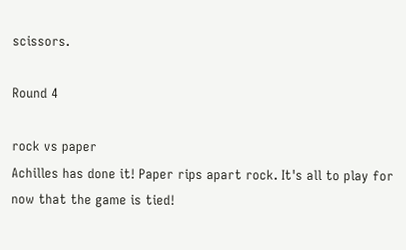scissors.

Round 4

rock vs paper
Achilles has done it! Paper rips apart rock. It's all to play for now that the game is tied!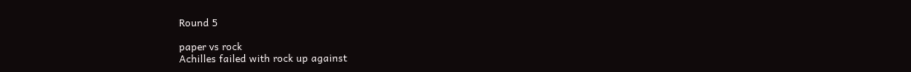Round 5

paper vs rock
Achilles failed with rock up against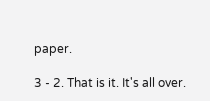paper.

3 - 2. That is it. It's all over.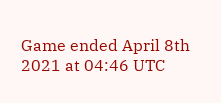Game ended April 8th 2021 at 04:46 UTC